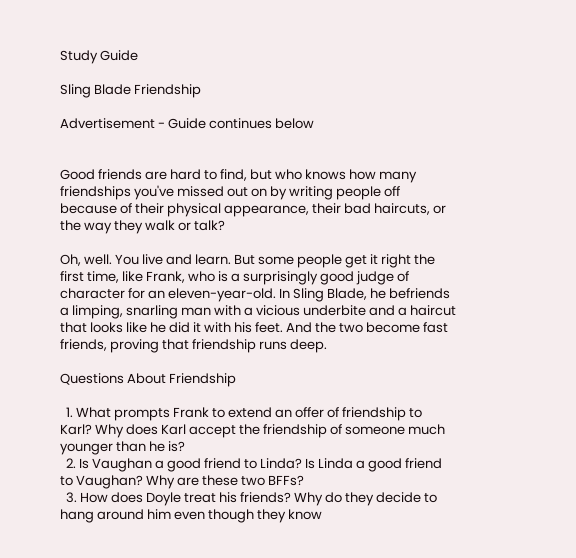Study Guide

Sling Blade Friendship

Advertisement - Guide continues below


Good friends are hard to find, but who knows how many friendships you've missed out on by writing people off because of their physical appearance, their bad haircuts, or the way they walk or talk?

Oh, well. You live and learn. But some people get it right the first time, like Frank, who is a surprisingly good judge of character for an eleven-year-old. In Sling Blade, he befriends a limping, snarling man with a vicious underbite and a haircut that looks like he did it with his feet. And the two become fast friends, proving that friendship runs deep.

Questions About Friendship

  1. What prompts Frank to extend an offer of friendship to Karl? Why does Karl accept the friendship of someone much younger than he is?
  2. Is Vaughan a good friend to Linda? Is Linda a good friend to Vaughan? Why are these two BFFs?
  3. How does Doyle treat his friends? Why do they decide to hang around him even though they know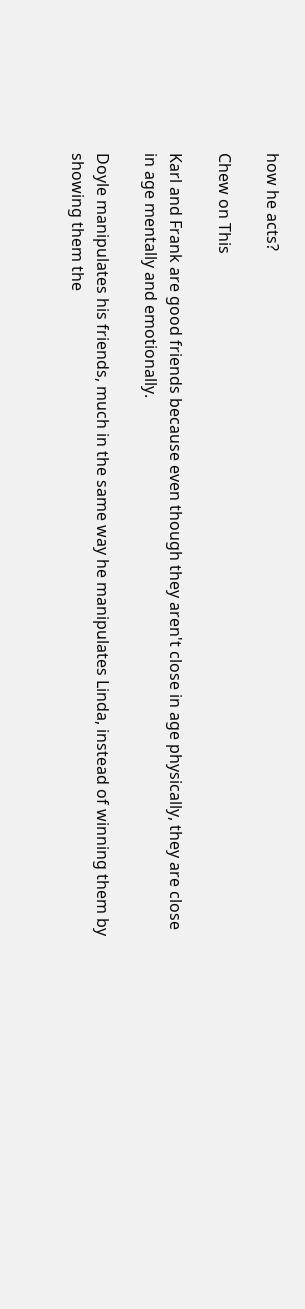how he acts?

Chew on This

Karl and Frank are good friends because even though they aren't close in age physically, they are close in age mentally and emotionally.

Doyle manipulates his friends, much in the same way he manipulates Linda, instead of winning them by showing them the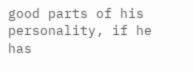good parts of his personality, if he has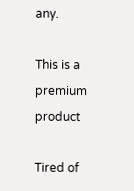any.

This is a premium product

Tired of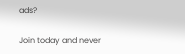ads?

Join today and never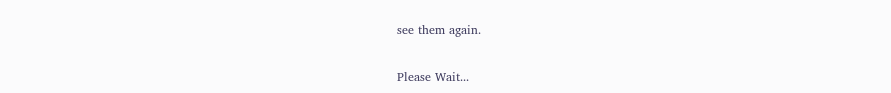see them again.

Please Wait...